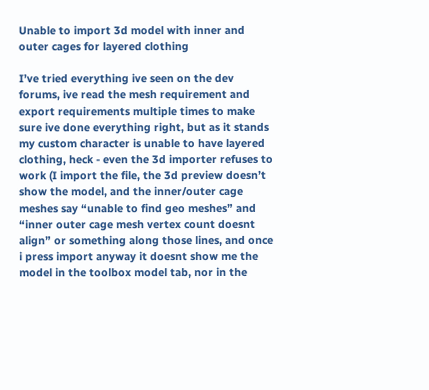Unable to import 3d model with inner and outer cages for layered clothing

I’ve tried everything ive seen on the dev forums, ive read the mesh requirement and export requirements multiple times to make sure ive done everything right, but as it stands my custom character is unable to have layered clothing, heck - even the 3d importer refuses to work (I import the file, the 3d preview doesn’t show the model, and the inner/outer cage meshes say “unable to find geo meshes” and “inner outer cage mesh vertex count doesnt align” or something along those lines, and once i press import anyway it doesnt show me the model in the toolbox model tab, nor in the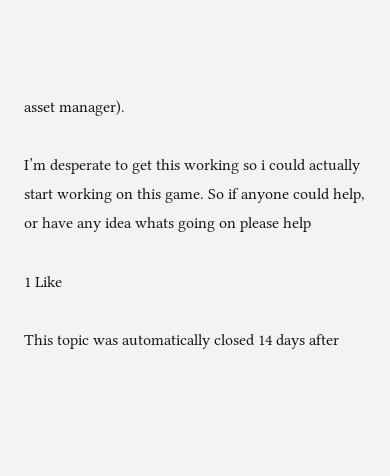asset manager).

I’m desperate to get this working so i could actually start working on this game. So if anyone could help, or have any idea whats going on please help

1 Like

This topic was automatically closed 14 days after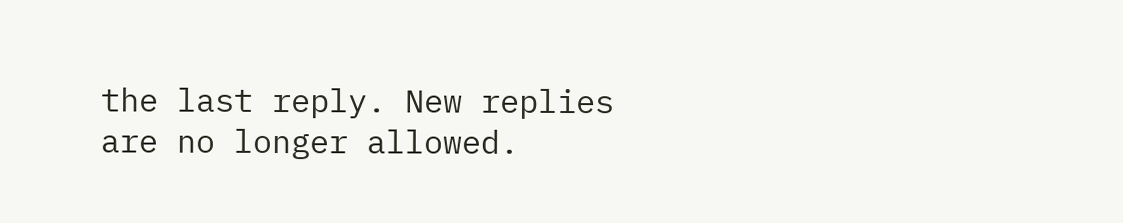the last reply. New replies are no longer allowed.